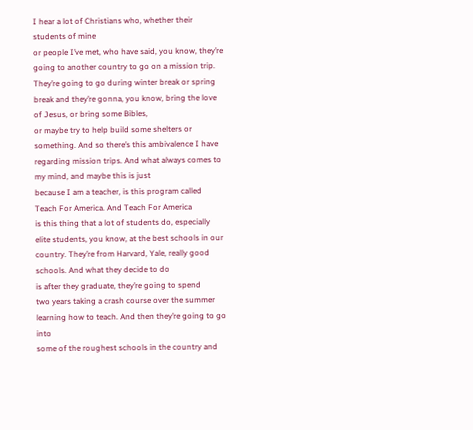I hear a lot of Christians who, whether their students of mine
or people I’ve met, who have said, you know, they’re going to another country to go on a mission trip.
They’re going to go during winter break or spring break and they’re gonna, you know, bring the love of Jesus, or bring some Bibles,
or maybe try to help build some shelters or something. And so there’s this ambivalence I have
regarding mission trips. And what always comes to my mind, and maybe this is just
because I am a teacher, is this program called
Teach For America. And Teach For America
is this thing that a lot of students do, especially elite students, you know, at the best schools in our
country. They’re from Harvard, Yale, really good schools. And what they decide to do
is after they graduate, they’re going to spend
two years taking a crash course over the summer
learning how to teach. And then they’re going to go into
some of the roughest schools in the country and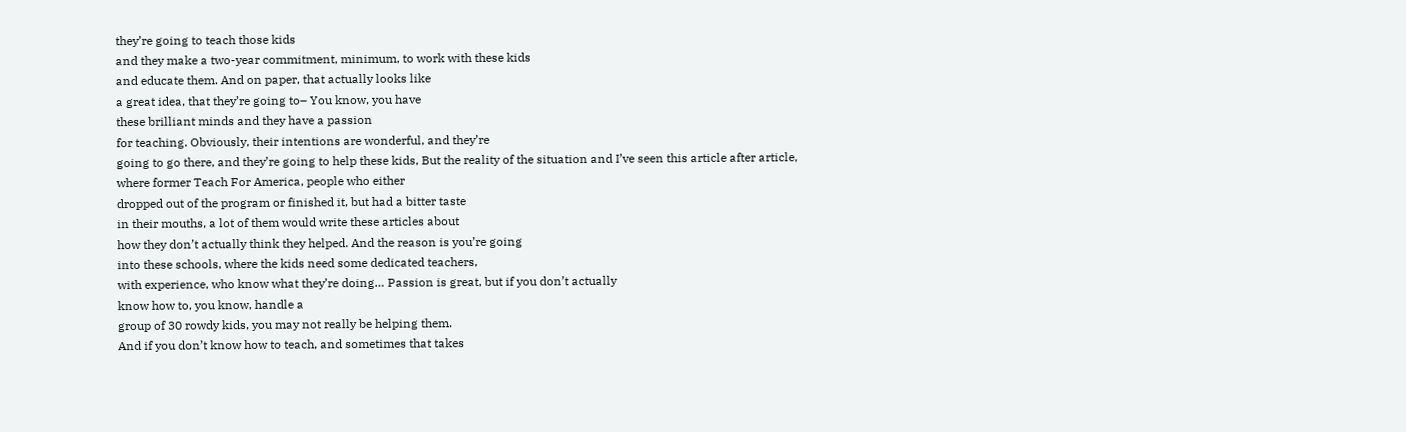they’re going to teach those kids
and they make a two-year commitment, minimum, to work with these kids
and educate them. And on paper, that actually looks like
a great idea, that they’re going to– You know, you have
these brilliant minds and they have a passion
for teaching. Obviously, their intentions are wonderful, and they’re
going to go there, and they’re going to help these kids, But the reality of the situation and I’ve seen this article after article,
where former Teach For America, people who either
dropped out of the program or finished it, but had a bitter taste
in their mouths, a lot of them would write these articles about
how they don’t actually think they helped. And the reason is you’re going
into these schools, where the kids need some dedicated teachers,
with experience, who know what they’re doing… Passion is great, but if you don’t actually
know how to, you know, handle a
group of 30 rowdy kids, you may not really be helping them.
And if you don’t know how to teach, and sometimes that takes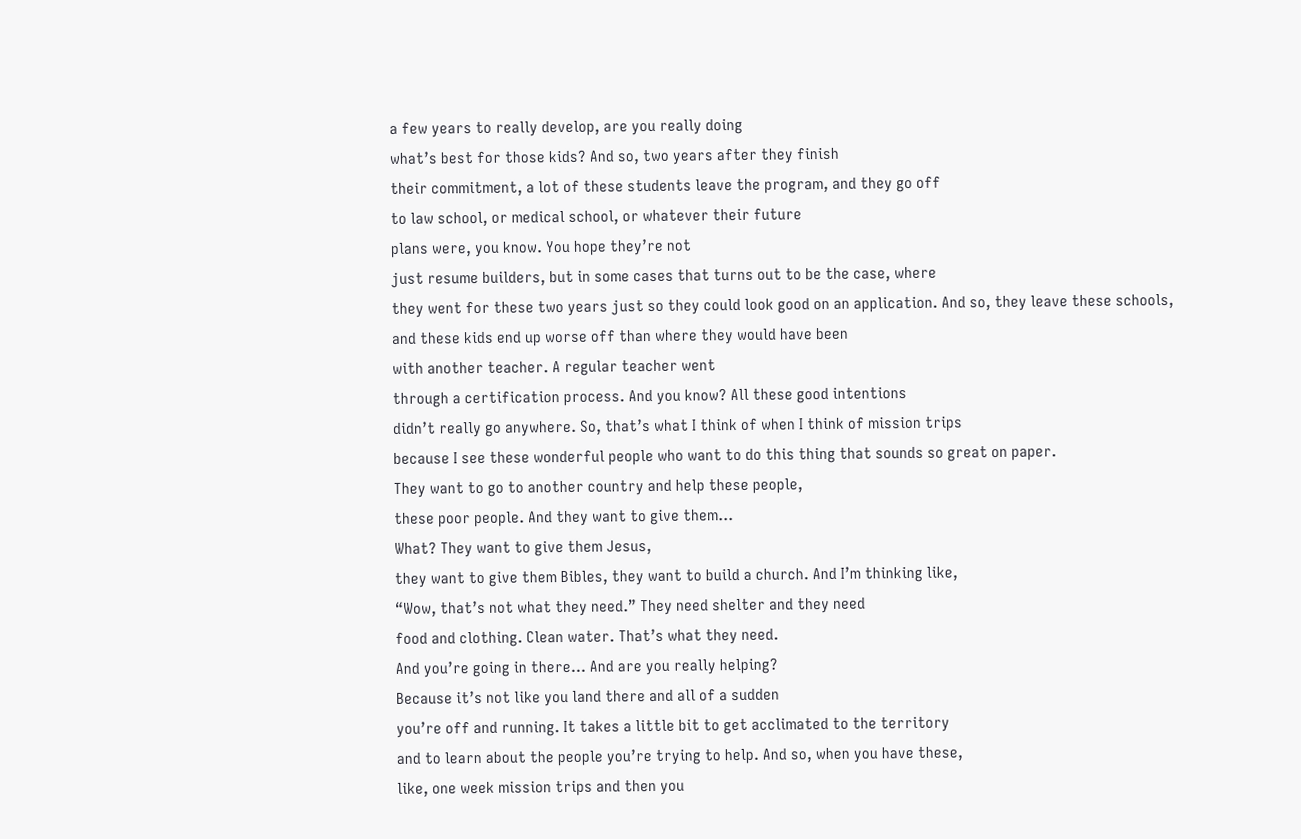a few years to really develop, are you really doing
what’s best for those kids? And so, two years after they finish
their commitment, a lot of these students leave the program, and they go off
to law school, or medical school, or whatever their future
plans were, you know. You hope they’re not
just resume builders, but in some cases that turns out to be the case, where
they went for these two years just so they could look good on an application. And so, they leave these schools,
and these kids end up worse off than where they would have been
with another teacher. A regular teacher went
through a certification process. And you know? All these good intentions
didn’t really go anywhere. So, that’s what I think of when I think of mission trips
because I see these wonderful people who want to do this thing that sounds so great on paper.
They want to go to another country and help these people,
these poor people. And they want to give them…
What? They want to give them Jesus,
they want to give them Bibles, they want to build a church. And I’m thinking like,
“Wow, that’s not what they need.” They need shelter and they need
food and clothing. Clean water. That’s what they need.
And you’re going in there… And are you really helping?
Because it’s not like you land there and all of a sudden
you’re off and running. It takes a little bit to get acclimated to the territory
and to learn about the people you’re trying to help. And so, when you have these,
like, one week mission trips and then you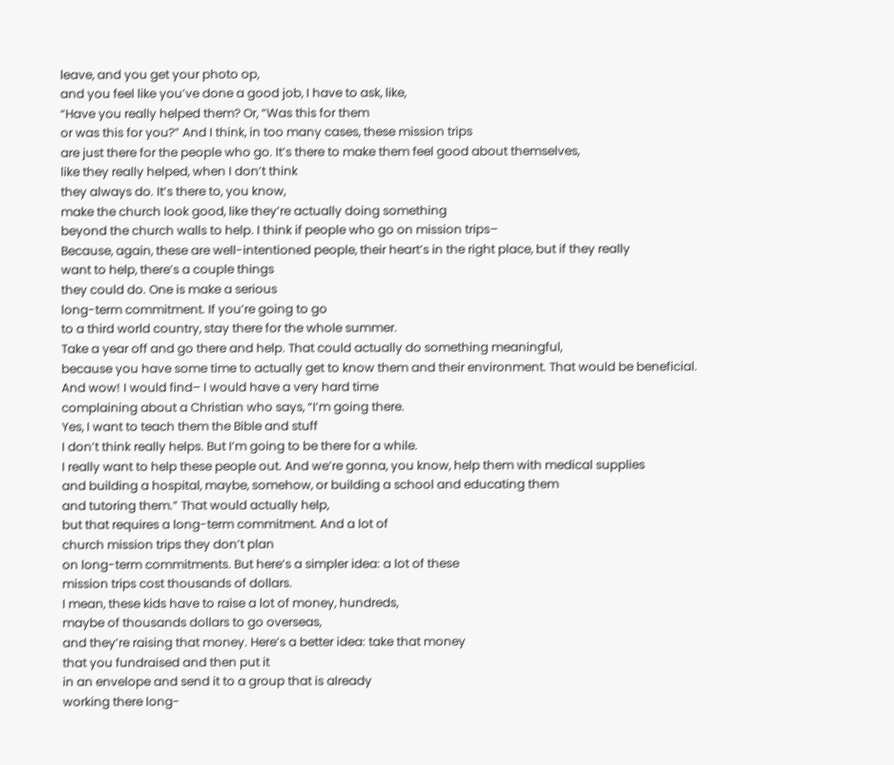leave, and you get your photo op,
and you feel like you’ve done a good job, I have to ask, like,
“Have you really helped them? Or, “Was this for them
or was this for you?” And I think, in too many cases, these mission trips
are just there for the people who go. It’s there to make them feel good about themselves,
like they really helped, when I don’t think
they always do. It’s there to, you know,
make the church look good, like they’re actually doing something
beyond the church walls to help. I think if people who go on mission trips–
Because, again, these are well-intentioned people, their heart’s in the right place, but if they really
want to help, there’s a couple things
they could do. One is make a serious
long-term commitment. If you’re going to go
to a third world country, stay there for the whole summer.
Take a year off and go there and help. That could actually do something meaningful,
because you have some time to actually get to know them and their environment. That would be beneficial.
And wow! I would find– I would have a very hard time
complaining about a Christian who says, “I’m going there.
Yes, I want to teach them the Bible and stuff
I don’t think really helps. But I’m going to be there for a while.
I really want to help these people out. And we’re gonna, you know, help them with medical supplies
and building a hospital, maybe, somehow, or building a school and educating them
and tutoring them.” That would actually help,
but that requires a long-term commitment. And a lot of
church mission trips they don’t plan
on long-term commitments. But here’s a simpler idea: a lot of these
mission trips cost thousands of dollars.
I mean, these kids have to raise a lot of money, hundreds,
maybe of thousands dollars to go overseas,
and they’re raising that money. Here’s a better idea: take that money
that you fundraised and then put it
in an envelope and send it to a group that is already
working there long-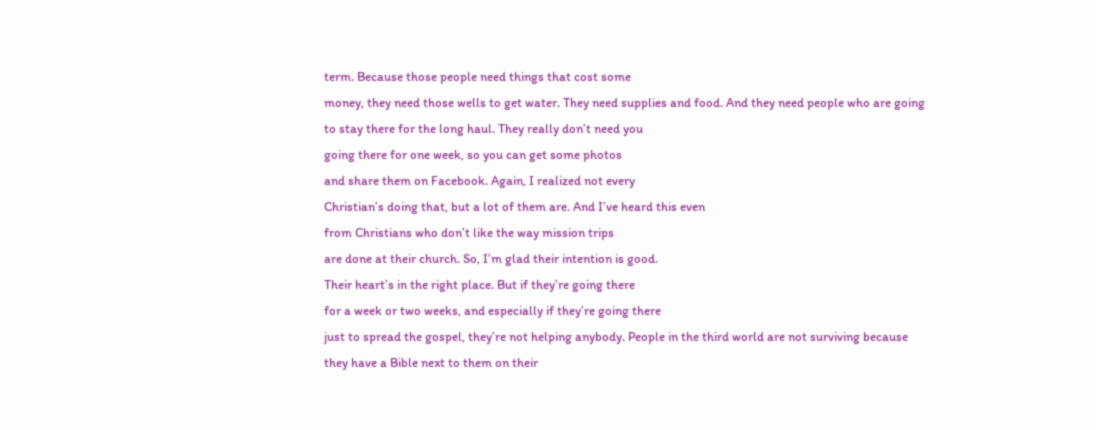term. Because those people need things that cost some
money, they need those wells to get water. They need supplies and food. And they need people who are going
to stay there for the long haul. They really don’t need you
going there for one week, so you can get some photos
and share them on Facebook. Again, I realized not every
Christian’s doing that, but a lot of them are. And I’ve heard this even
from Christians who don’t like the way mission trips
are done at their church. So, I’m glad their intention is good.
Their heart’s in the right place. But if they’re going there
for a week or two weeks, and especially if they’re going there
just to spread the gospel, they’re not helping anybody. People in the third world are not surviving because
they have a Bible next to them on their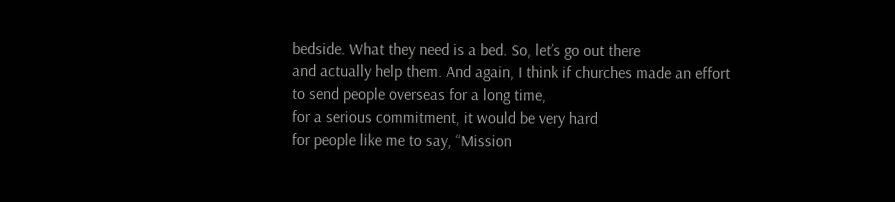bedside. What they need is a bed. So, let’s go out there
and actually help them. And again, I think if churches made an effort
to send people overseas for a long time,
for a serious commitment, it would be very hard
for people like me to say, “Mission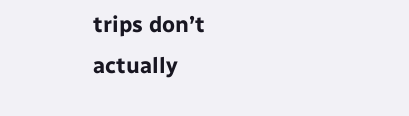trips don’t actually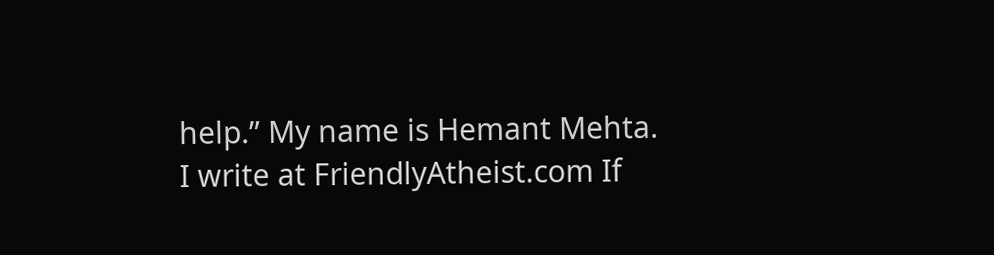help.” My name is Hemant Mehta.
I write at FriendlyAtheist.com If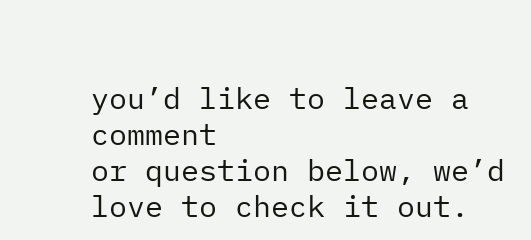you’d like to leave a comment
or question below, we’d love to check it out.